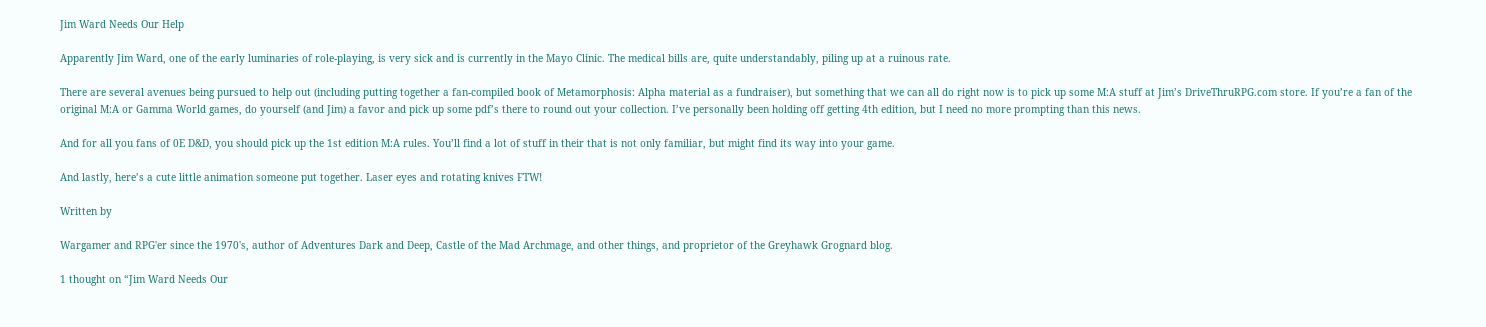Jim Ward Needs Our Help

Apparently Jim Ward, one of the early luminaries of role-playing, is very sick and is currently in the Mayo Clinic. The medical bills are, quite understandably, piling up at a ruinous rate.

There are several avenues being pursued to help out (including putting together a fan-compiled book of Metamorphosis: Alpha material as a fundraiser), but something that we can all do right now is to pick up some M:A stuff at Jim’s DriveThruRPG.com store. If you’re a fan of the original M:A or Gamma World games, do yourself (and Jim) a favor and pick up some pdf’s there to round out your collection. I’ve personally been holding off getting 4th edition, but I need no more prompting than this news.

And for all you fans of 0E D&D, you should pick up the 1st edition M:A rules. You’ll find a lot of stuff in their that is not only familiar, but might find its way into your game.

And lastly, here’s a cute little animation someone put together. Laser eyes and rotating knives FTW!

Written by

Wargamer and RPG'er since the 1970's, author of Adventures Dark and Deep, Castle of the Mad Archmage, and other things, and proprietor of the Greyhawk Grognard blog.

1 thought on “Jim Ward Needs Our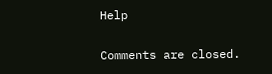Help

Comments are closed.